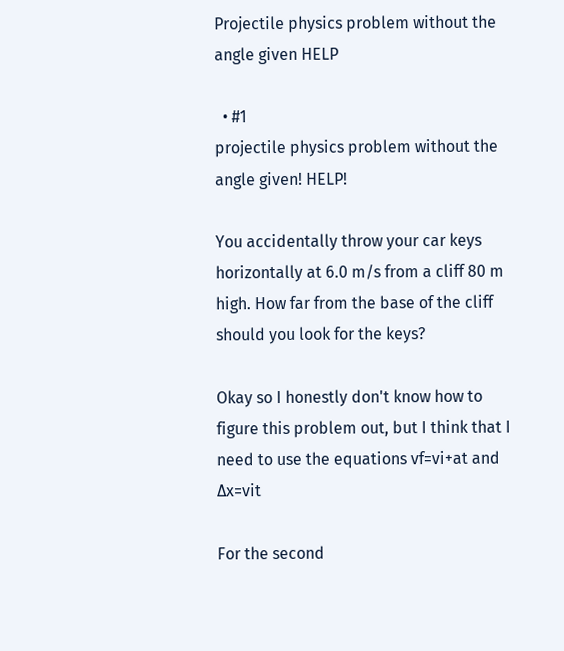Projectile physics problem without the angle given HELP

  • #1
projectile physics problem without the angle given! HELP!

You accidentally throw your car keys horizontally at 6.0 m/s from a cliff 80 m high. How far from the base of the cliff should you look for the keys?

Okay so I honestly don't know how to figure this problem out, but I think that I need to use the equations vf=vi+at and Δx=vit

For the second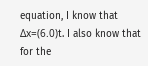equation, I know that Δx=(6.0)t. I also know that for the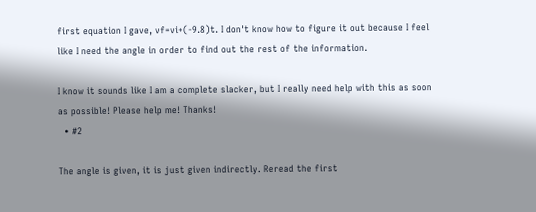first equation I gave, vf=vi+(-9.8)t. I don't know how to figure it out because I feel like I need the angle in order to find out the rest of the information.

I know it sounds like I am a complete slacker, but I really need help with this as soon as possible! Please help me! Thanks!
  • #2

The angle is given, it is just given indirectly. Reread the first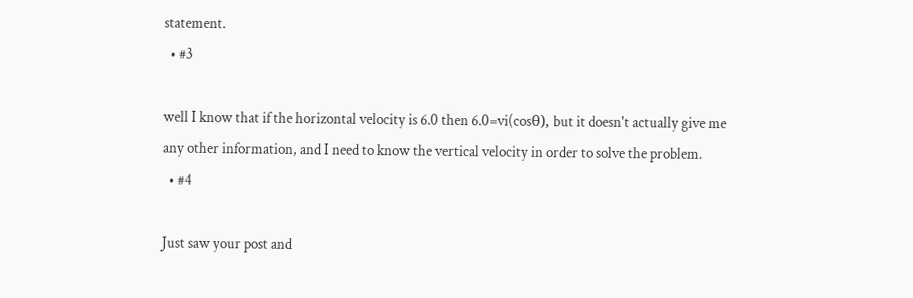statement.
  • #3

well I know that if the horizontal velocity is 6.0 then 6.0=vi(cosθ), but it doesn't actually give me any other information, and I need to know the vertical velocity in order to solve the problem.
  • #4

Just saw your post and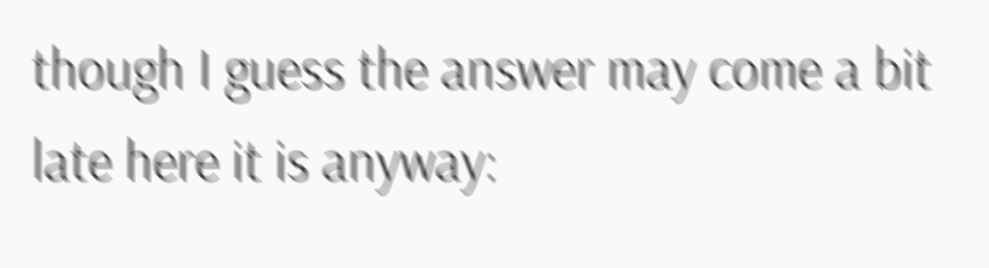though I guess the answer may come a bit late here it is anyway: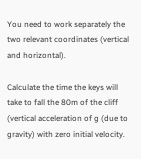You need to work separately the two relevant coordinates (vertical and horizontal).

Calculate the time the keys will take to fall the 80m of the cliff (vertical acceleration of g (due to gravity) with zero initial velocity.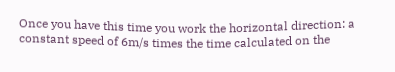Once you have this time you work the horizontal direction: a constant speed of 6m/s times the time calculated on the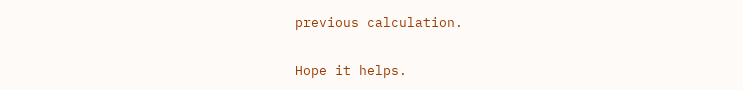previous calculation.

Hope it helps.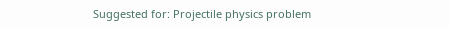Suggested for: Projectile physics problem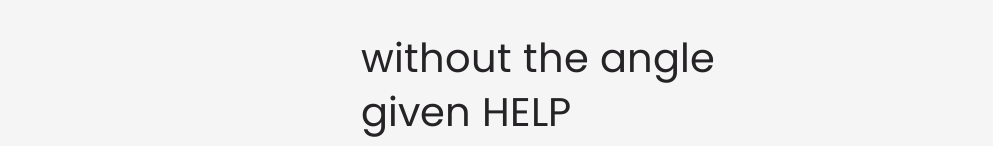without the angle given HELP